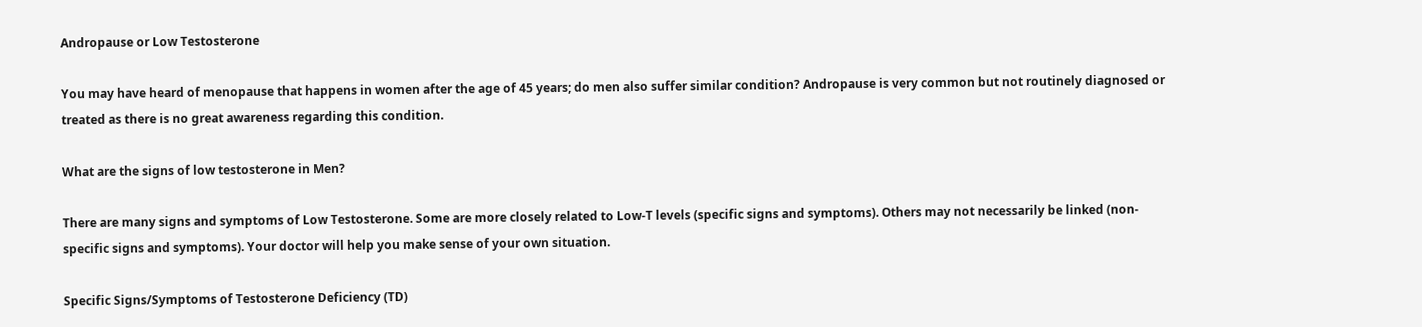Andropause or Low Testosterone

You may have heard of menopause that happens in women after the age of 45 years; do men also suffer similar condition? Andropause is very common but not routinely diagnosed or treated as there is no great awareness regarding this condition.

What are the signs of low testosterone in Men?

There are many signs and symptoms of Low Testosterone. Some are more closely related to Low-T levels (specific signs and symptoms). Others may not necessarily be linked (non-specific signs and symptoms). Your doctor will help you make sense of your own situation.

Specific Signs/Symptoms of Testosterone Deficiency (TD)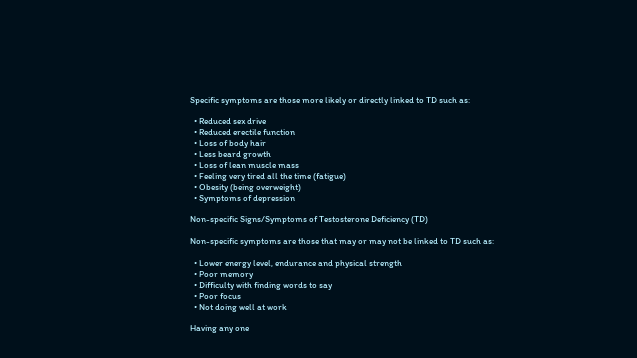Specific symptoms are those more likely or directly linked to TD such as:

  • Reduced sex drive
  • Reduced erectile function
  • Loss of body hair
  • Less beard growth
  • Loss of lean muscle mass
  • Feeling very tired all the time (fatigue)
  • Obesity (being overweight)
  • Symptoms of depression

Non-specific Signs/Symptoms of Testosterone Deficiency (TD)

Non-specific symptoms are those that may or may not be linked to TD such as:

  • Lower energy level, endurance and physical strength
  • Poor memory
  • Difficulty with finding words to say
  • Poor focus
  • Not doing well at work

Having any one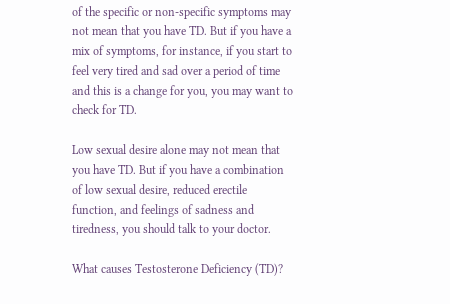of the specific or non-specific symptoms may not mean that you have TD. But if you have a mix of symptoms, for instance, if you start to feel very tired and sad over a period of time and this is a change for you, you may want to check for TD.

Low sexual desire alone may not mean that you have TD. But if you have a combination of low sexual desire, reduced erectile function, and feelings of sadness and tiredness, you should talk to your doctor.

What causes Testosterone Deficiency (TD)?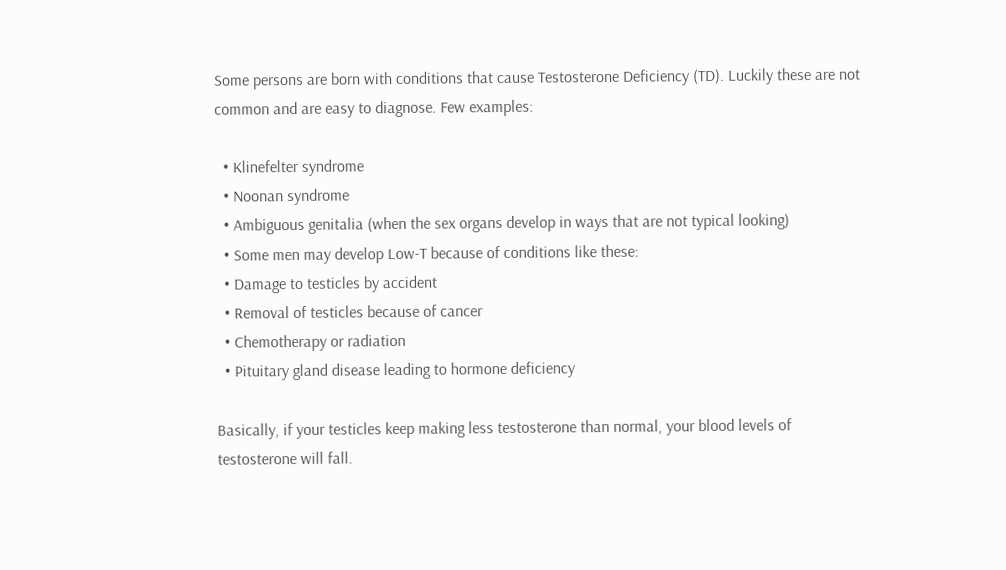Some persons are born with conditions that cause Testosterone Deficiency (TD). Luckily these are not common and are easy to diagnose. Few examples:

  • Klinefelter syndrome
  • Noonan syndrome
  • Ambiguous genitalia (when the sex organs develop in ways that are not typical looking)
  • Some men may develop Low-T because of conditions like these:
  • Damage to testicles by accident
  • Removal of testicles because of cancer
  • Chemotherapy or radiation
  • Pituitary gland disease leading to hormone deficiency

Basically, if your testicles keep making less testosterone than normal, your blood levels of testosterone will fall.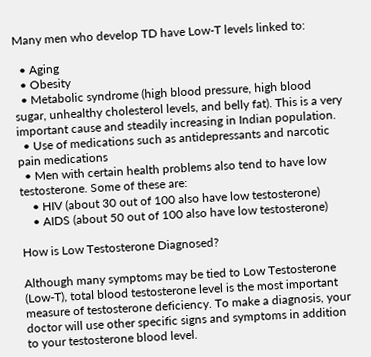Many men who develop TD have Low-T levels linked to:

  • Aging
  • Obesity
  • Metabolic syndrome (high blood pressure, high blood sugar, unhealthy cholesterol levels, and belly fat). This is a very important cause and steadily increasing in Indian population.
  • Use of medications such as antidepressants and narcotic pain medications
  • Men with certain health problems also tend to have low testosterone. Some of these are:
    • HIV (about 30 out of 100 also have low testosterone)
    • AIDS (about 50 out of 100 also have low testosterone)

How is Low Testosterone Diagnosed?

Although many symptoms may be tied to Low Testosterone (Low-T), total blood testosterone level is the most important measure of testosterone deficiency. To make a diagnosis, your doctor will use other specific signs and symptoms in addition to your testosterone blood level.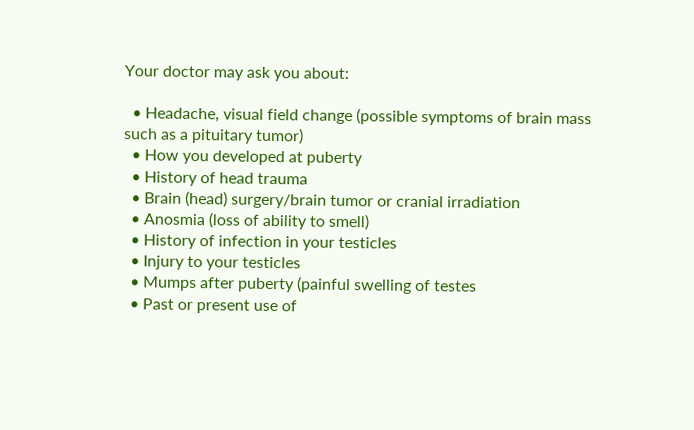Your doctor may ask you about:

  • Headache, visual field change (possible symptoms of brain mass such as a pituitary tumor)
  • How you developed at puberty
  • History of head trauma
  • Brain (head) surgery/brain tumor or cranial irradiation
  • Anosmia (loss of ability to smell)
  • History of infection in your testicles
  • Injury to your testicles
  • Mumps after puberty (painful swelling of testes
  • Past or present use of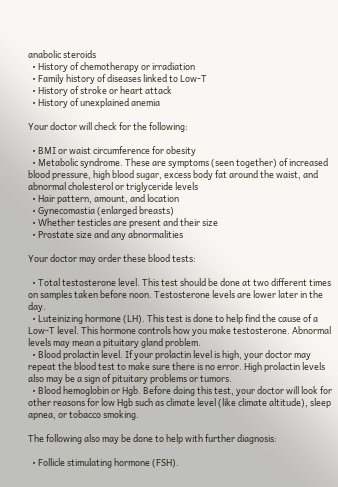anabolic steroids
  • History of chemotherapy or irradiation
  • Family history of diseases linked to Low-T
  • History of stroke or heart attack
  • History of unexplained anemia

Your doctor will check for the following:

  • BMI or waist circumference for obesity
  • Metabolic syndrome. These are symptoms (seen together) of increased blood pressure, high blood sugar, excess body fat around the waist, and abnormal cholesterol or triglyceride levels
  • Hair pattern, amount, and location
  • Gynecomastia (enlarged breasts)
  • Whether testicles are present and their size
  • Prostate size and any abnormalities

Your doctor may order these blood tests:

  • Total testosterone level. This test should be done at two different times on samples taken before noon. Testosterone levels are lower later in the day.
  • Luteinizing hormone (LH). This test is done to help find the cause of a Low-T level. This hormone controls how you make testosterone. Abnormal levels may mean a pituitary gland problem.
  • Blood prolactin level. If your prolactin level is high, your doctor may repeat the blood test to make sure there is no error. High prolactin levels also may be a sign of pituitary problems or tumors.
  • Blood hemoglobin or Hgb. Before doing this test, your doctor will look for other reasons for low Hgb such as climate level (like climate altitude), sleep apnea, or tobacco smoking.

The following also may be done to help with further diagnosis:

  • Follicle stimulating hormone (FSH).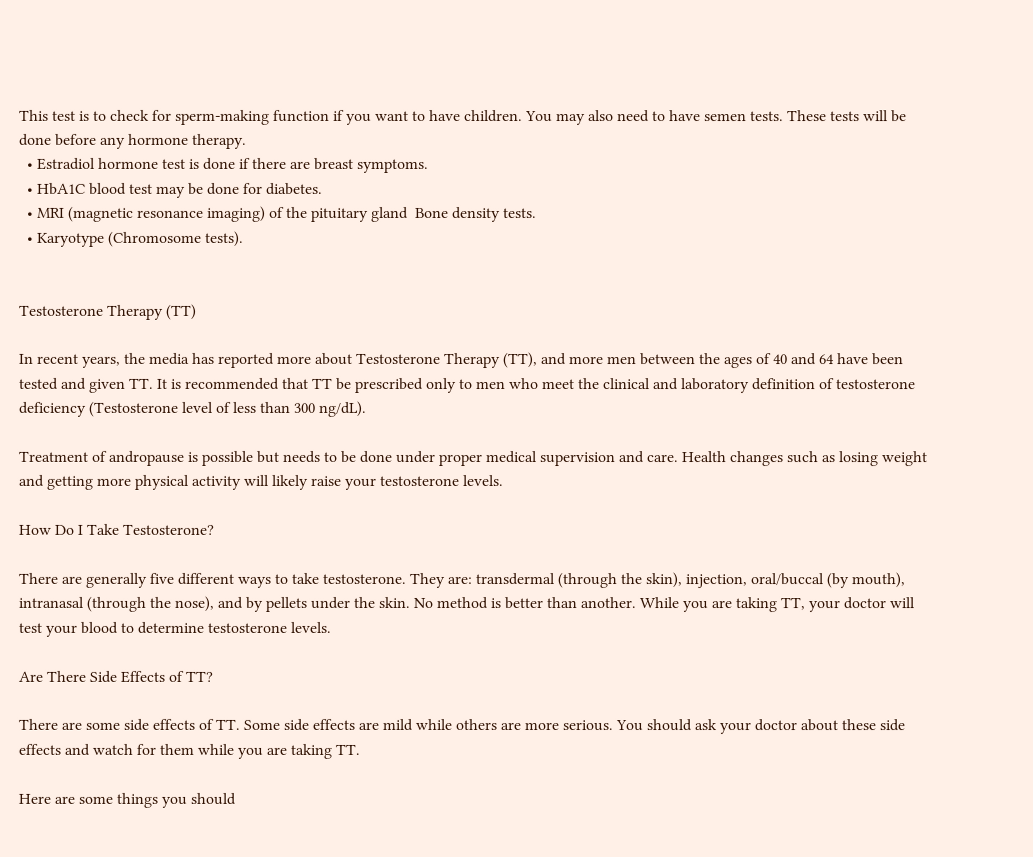This test is to check for sperm-making function if you want to have children. You may also need to have semen tests. These tests will be done before any hormone therapy.
  • Estradiol hormone test is done if there are breast symptoms.
  • HbA1C blood test may be done for diabetes.
  • MRI (magnetic resonance imaging) of the pituitary gland  Bone density tests.
  • Karyotype (Chromosome tests).


Testosterone Therapy (TT)

In recent years, the media has reported more about Testosterone Therapy (TT), and more men between the ages of 40 and 64 have been tested and given TT. It is recommended that TT be prescribed only to men who meet the clinical and laboratory definition of testosterone deficiency (Testosterone level of less than 300 ng/dL).

Treatment of andropause is possible but needs to be done under proper medical supervision and care. Health changes such as losing weight and getting more physical activity will likely raise your testosterone levels.

How Do I Take Testosterone?

There are generally five different ways to take testosterone. They are: transdermal (through the skin), injection, oral/buccal (by mouth), intranasal (through the nose), and by pellets under the skin. No method is better than another. While you are taking TT, your doctor will test your blood to determine testosterone levels.

Are There Side Effects of TT?

There are some side effects of TT. Some side effects are mild while others are more serious. You should ask your doctor about these side effects and watch for them while you are taking TT.

Here are some things you should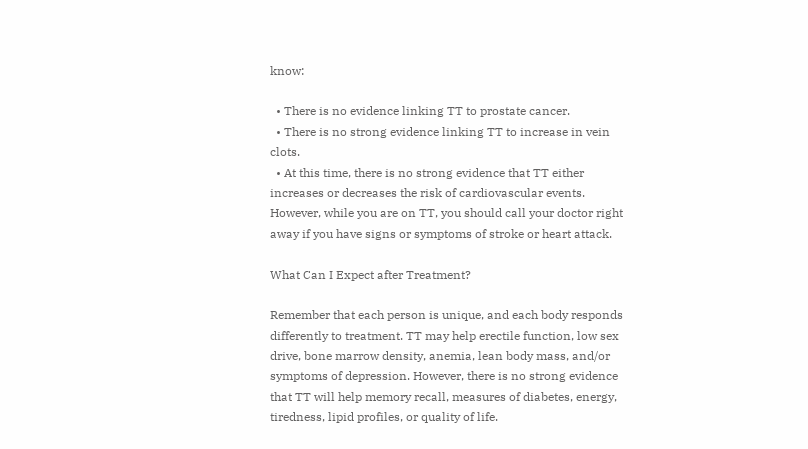know:

  • There is no evidence linking TT to prostate cancer.
  • There is no strong evidence linking TT to increase in vein clots.
  • At this time, there is no strong evidence that TT either increases or decreases the risk of cardiovascular events. However, while you are on TT, you should call your doctor right away if you have signs or symptoms of stroke or heart attack.

What Can I Expect after Treatment?

Remember that each person is unique, and each body responds differently to treatment. TT may help erectile function, low sex drive, bone marrow density, anemia, lean body mass, and/or symptoms of depression. However, there is no strong evidence that TT will help memory recall, measures of diabetes, energy, tiredness, lipid profiles, or quality of life.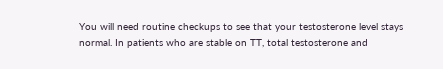You will need routine checkups to see that your testosterone level stays normal. In patients who are stable on TT, total testosterone and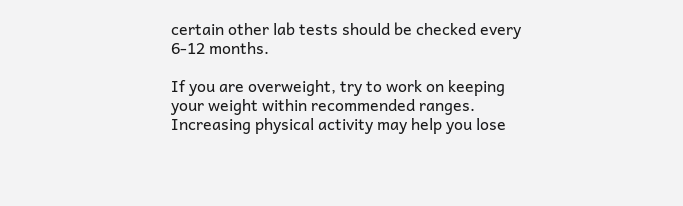certain other lab tests should be checked every 6-12 months.

If you are overweight, try to work on keeping your weight within recommended ranges. Increasing physical activity may help you lose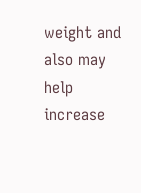weight and also may help increase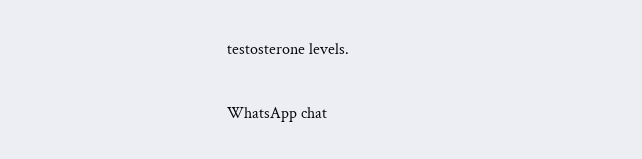testosterone levels.

WhatsApp chat